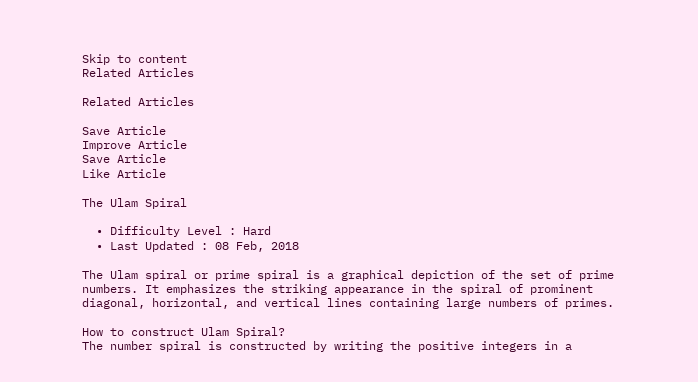Skip to content
Related Articles

Related Articles

Save Article
Improve Article
Save Article
Like Article

The Ulam Spiral

  • Difficulty Level : Hard
  • Last Updated : 08 Feb, 2018

The Ulam spiral or prime spiral is a graphical depiction of the set of prime numbers. It emphasizes the striking appearance in the spiral of prominent diagonal, horizontal, and vertical lines containing large numbers of primes.

How to construct Ulam Spiral?
The number spiral is constructed by writing the positive integers in a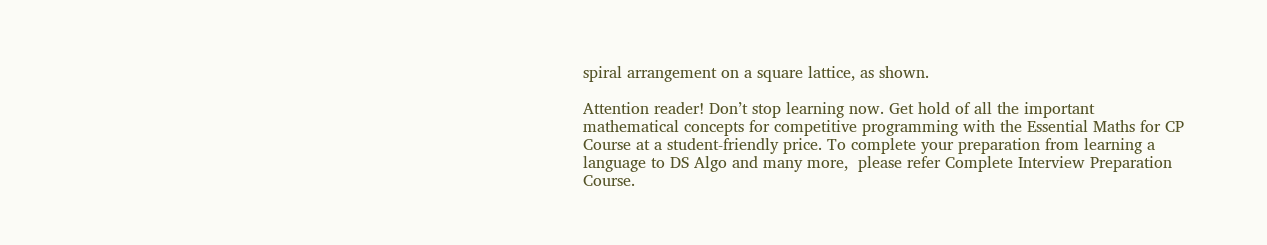spiral arrangement on a square lattice, as shown.

Attention reader! Don’t stop learning now. Get hold of all the important mathematical concepts for competitive programming with the Essential Maths for CP Course at a student-friendly price. To complete your preparation from learning a language to DS Algo and many more,  please refer Complete Interview Preparation Course.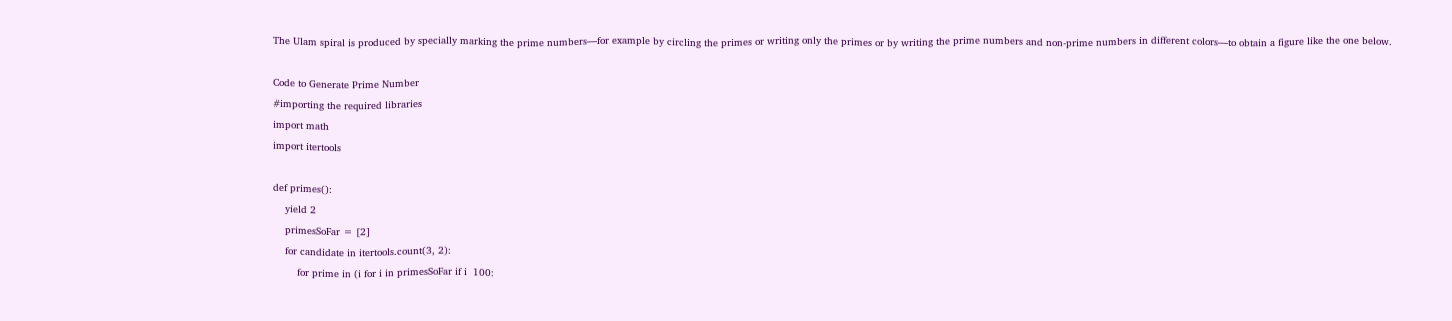The Ulam spiral is produced by specially marking the prime numbers—for example by circling the primes or writing only the primes or by writing the prime numbers and non-prime numbers in different colors—to obtain a figure like the one below.

Code to Generate Prime Number
#importing the required libraries
import math
import itertools

def primes():
    yield 2
    primesSoFar = [2]
    for candidate in itertools.count(3, 2):
        for prime in (i for i in primesSoFar if i  100: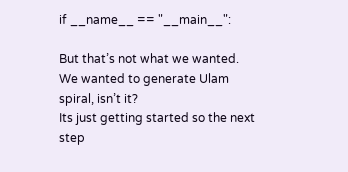if __name__ == "__main__":

But that’s not what we wanted. We wanted to generate Ulam spiral, isn’t it?
Its just getting started so the next step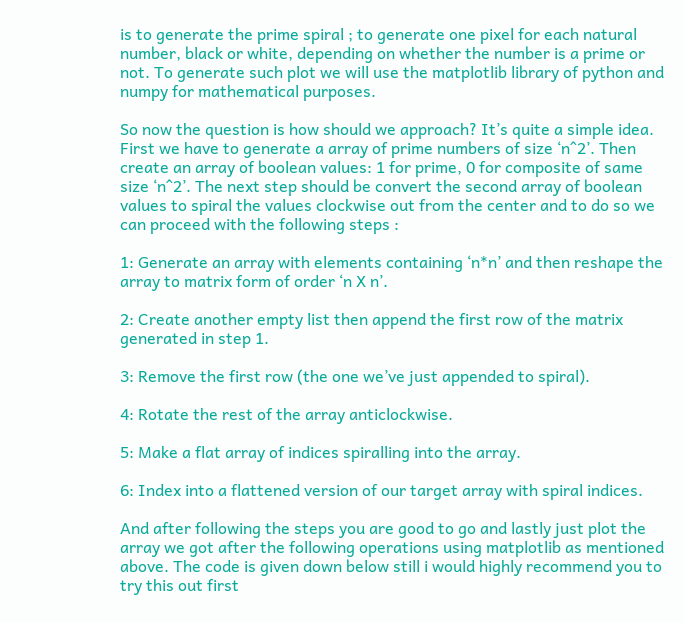is to generate the prime spiral ; to generate one pixel for each natural number, black or white, depending on whether the number is a prime or not. To generate such plot we will use the matplotlib library of python and numpy for mathematical purposes.

So now the question is how should we approach? It’s quite a simple idea. First we have to generate a array of prime numbers of size ‘n^2’. Then create an array of boolean values: 1 for prime, 0 for composite of same size ‘n^2’. The next step should be convert the second array of boolean values to spiral the values clockwise out from the center and to do so we can proceed with the following steps :

1: Generate an array with elements containing ‘n*n’ and then reshape the array to matrix form of order ‘n X n’.

2: Create another empty list then append the first row of the matrix generated in step 1.

3: Remove the first row (the one we’ve just appended to spiral).

4: Rotate the rest of the array anticlockwise.

5: Make a flat array of indices spiralling into the array.

6: Index into a flattened version of our target array with spiral indices.

And after following the steps you are good to go and lastly just plot the array we got after the following operations using matplotlib as mentioned above. The code is given down below still i would highly recommend you to try this out first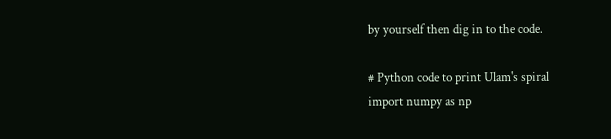by yourself then dig in to the code.

# Python code to print Ulam's spiral
import numpy as np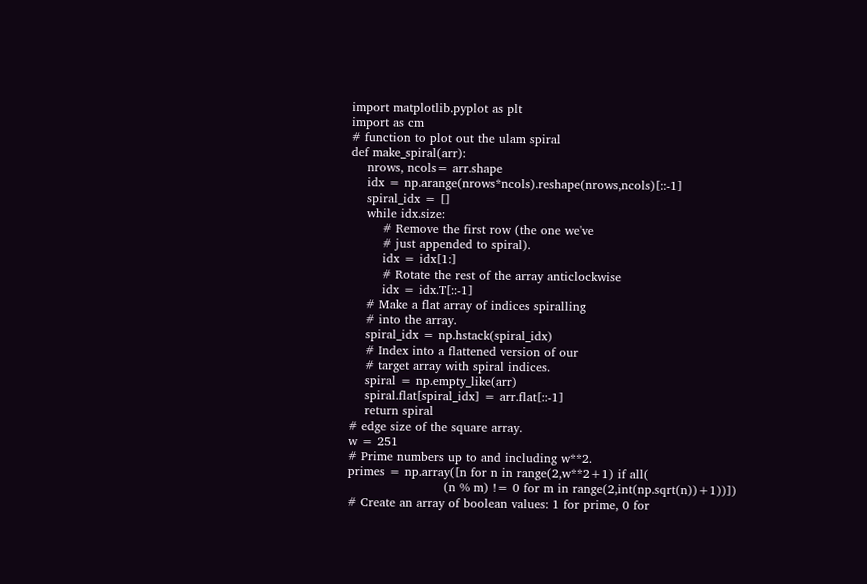import matplotlib.pyplot as plt
import as cm
# function to plot out the ulam spiral
def make_spiral(arr):
    nrows, ncols= arr.shape
    idx = np.arange(nrows*ncols).reshape(nrows,ncols)[::-1]
    spiral_idx = []
    while idx.size:
        # Remove the first row (the one we've
        # just appended to spiral).
        idx = idx[1:]
        # Rotate the rest of the array anticlockwise
        idx = idx.T[::-1]
    # Make a flat array of indices spiralling
    # into the array.
    spiral_idx = np.hstack(spiral_idx)
    # Index into a flattened version of our
    # target array with spiral indices.
    spiral = np.empty_like(arr)
    spiral.flat[spiral_idx] = arr.flat[::-1]
    return spiral
# edge size of the square array.
w = 251
# Prime numbers up to and including w**2.
primes = np.array([n for n in range(2,w**2+1) if all(
                        (n % m) != 0 for m in range(2,int(np.sqrt(n))+1))])
# Create an array of boolean values: 1 for prime, 0 for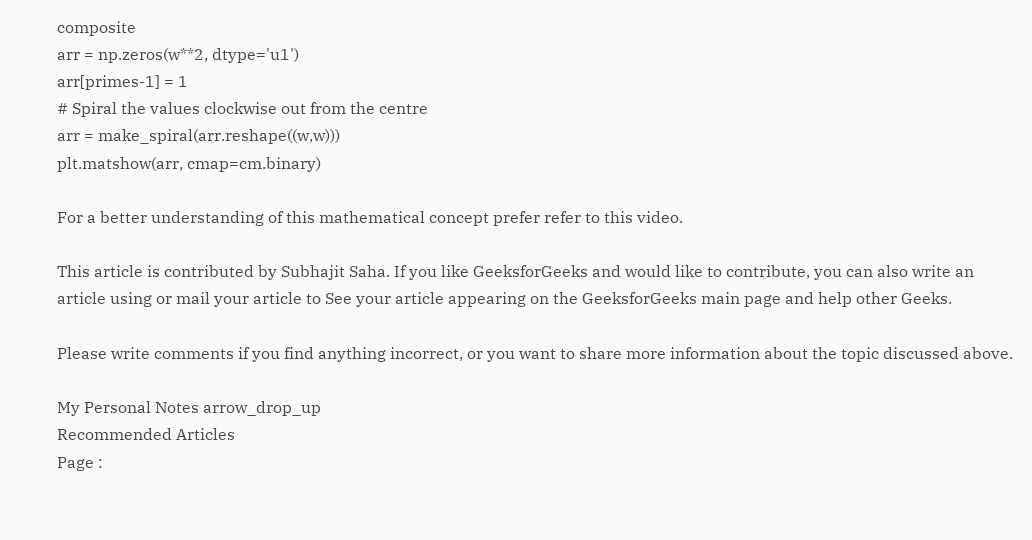composite
arr = np.zeros(w**2, dtype='u1')
arr[primes-1] = 1
# Spiral the values clockwise out from the centre
arr = make_spiral(arr.reshape((w,w)))
plt.matshow(arr, cmap=cm.binary)

For a better understanding of this mathematical concept prefer refer to this video.

This article is contributed by Subhajit Saha. If you like GeeksforGeeks and would like to contribute, you can also write an article using or mail your article to See your article appearing on the GeeksforGeeks main page and help other Geeks.

Please write comments if you find anything incorrect, or you want to share more information about the topic discussed above.

My Personal Notes arrow_drop_up
Recommended Articles
Page :